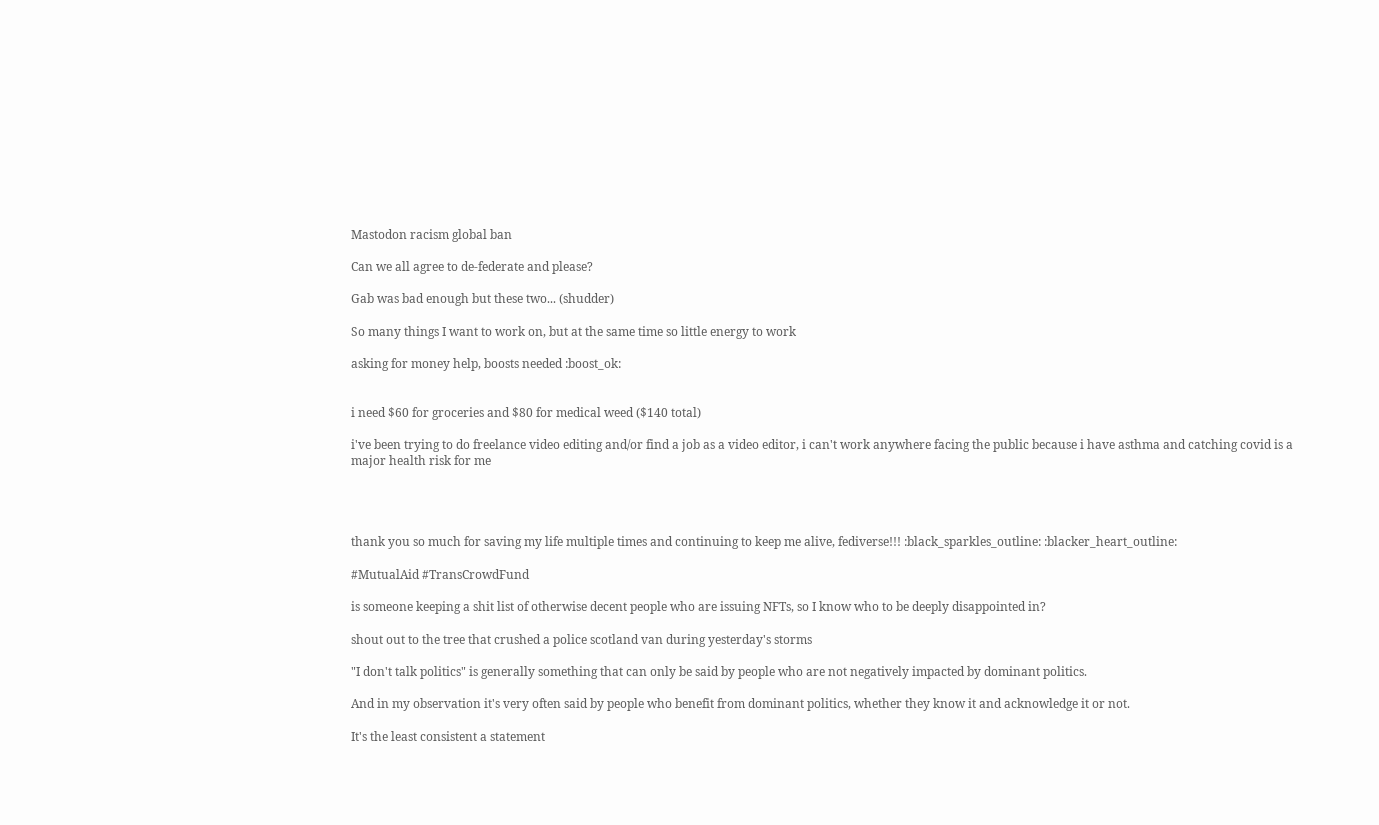Mastodon racism global ban

Can we all agree to de-federate and please?

Gab was bad enough but these two... (shudder)

So many things I want to work on, but at the same time so little energy to work

asking for money help, boosts needed :boost_ok:


i need $60 for groceries and $80 for medical weed ($140 total)

i've been trying to do freelance video editing and/or find a job as a video editor, i can't work anywhere facing the public because i have asthma and catching covid is a major health risk for me




thank you so much for saving my life multiple times and continuing to keep me alive, fediverse!!! :black_sparkles_outline: :blacker_heart_outline:

#MutualAid #TransCrowdFund

is someone keeping a shit list of otherwise decent people who are issuing NFTs, so I know who to be deeply disappointed in?

shout out to the tree that crushed a police scotland van during yesterday's storms

"I don't talk politics" is generally something that can only be said by people who are not negatively impacted by dominant politics.

And in my observation it's very often said by people who benefit from dominant politics, whether they know it and acknowledge it or not.

It's the least consistent a statement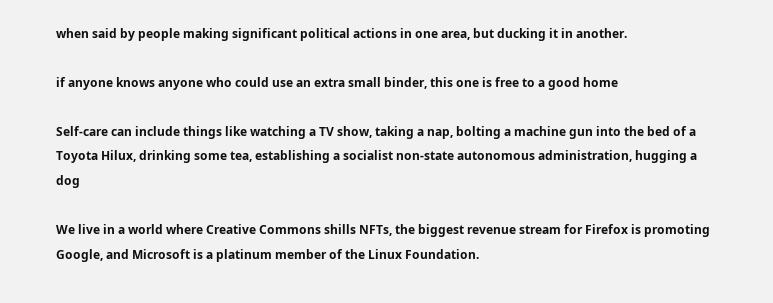when said by people making significant political actions in one area, but ducking it in another.

if anyone knows anyone who could use an extra small binder, this one is free to a good home

Self-care can include things like watching a TV show, taking a nap, bolting a machine gun into the bed of a Toyota Hilux, drinking some tea, establishing a socialist non-state autonomous administration, hugging a dog

We live in a world where Creative Commons shills NFTs, the biggest revenue stream for Firefox is promoting Google, and Microsoft is a platinum member of the Linux Foundation.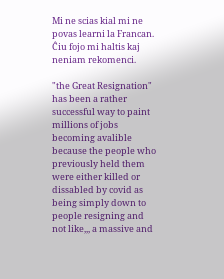Mi ne scias kial mi ne povas learni la Francan. Ĉiu fojo mi haltis kaj neniam rekomenci.

"the Great Resignation" has been a rather successful way to paint millions of jobs becoming avalible because the people who previously held them were either killed or dissabled by covid as being simply down to people resigning and not like,,, a massive and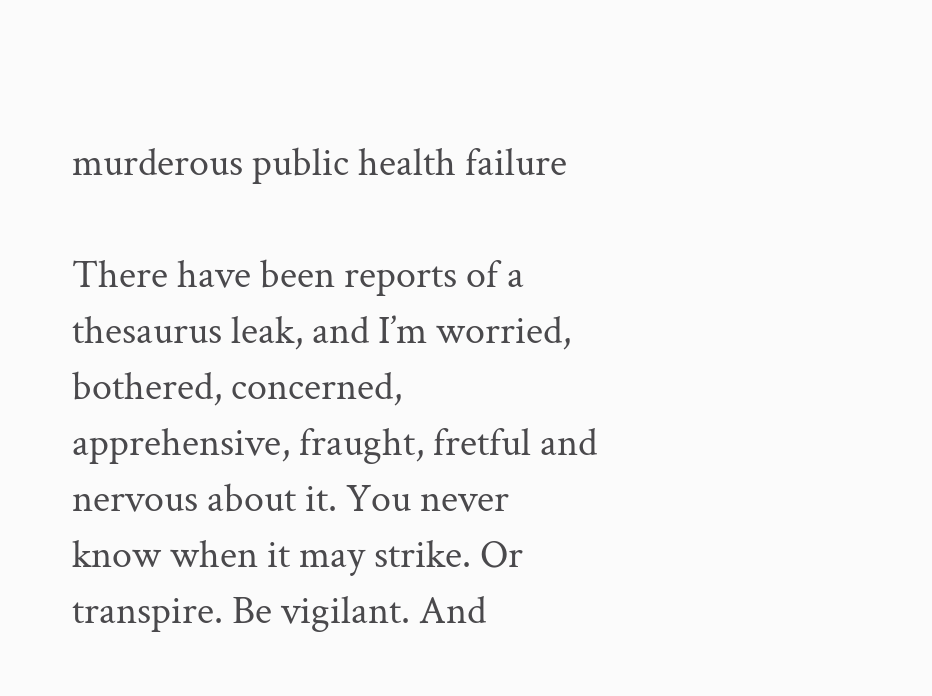murderous public health failure

There have been reports of a thesaurus leak, and I’m worried, bothered, concerned, apprehensive, fraught, fretful and nervous about it. You never know when it may strike. Or transpire. Be vigilant. And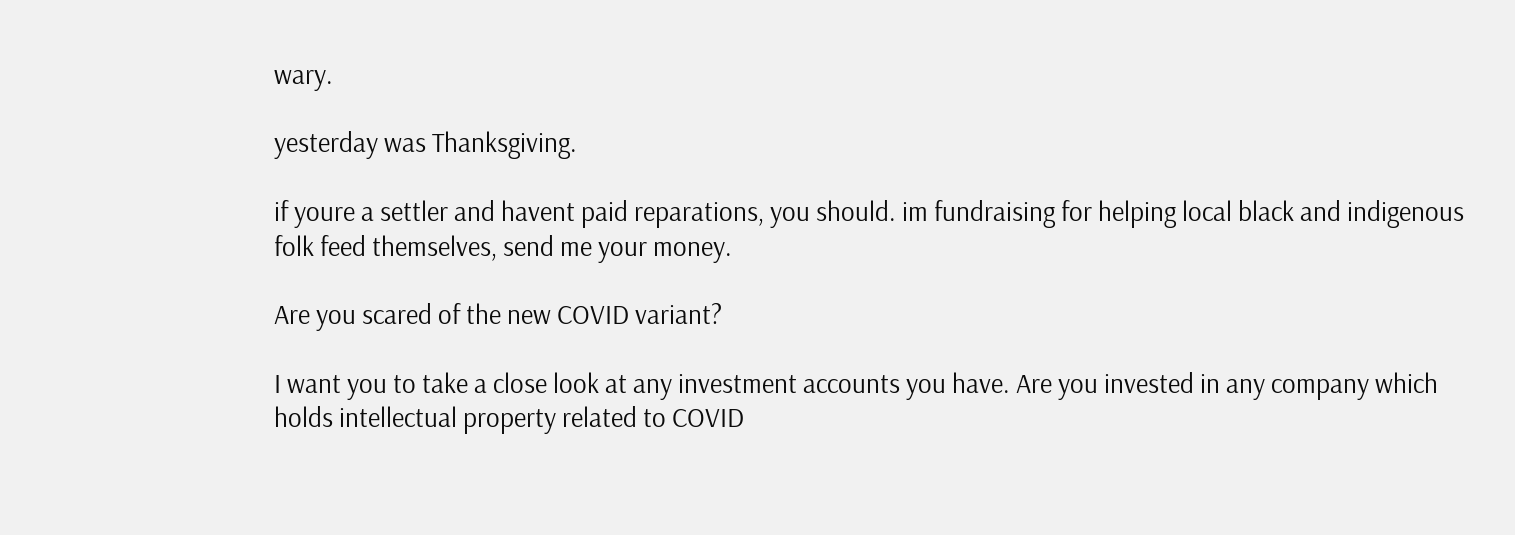wary.

yesterday was Thanksgiving.

if youre a settler and havent paid reparations, you should. im fundraising for helping local black and indigenous folk feed themselves, send me your money.

Are you scared of the new COVID variant?

I want you to take a close look at any investment accounts you have. Are you invested in any company which holds intellectual property related to COVID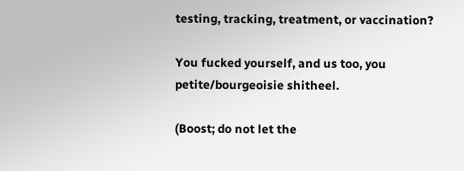testing, tracking, treatment, or vaccination?

You fucked yourself, and us too, you petite/bourgeoisie shitheel.

(Boost; do not let the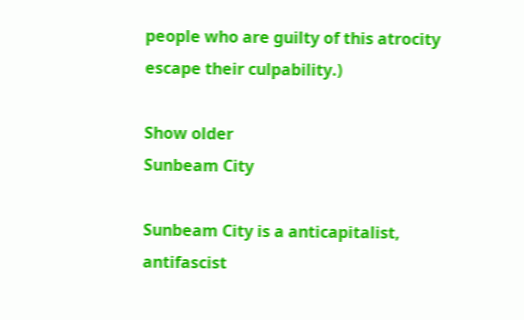people who are guilty of this atrocity escape their culpability.)

Show older
Sunbeam City

Sunbeam City is a anticapitalist, antifascist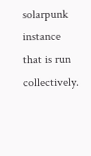solarpunk instance that is run collectively.